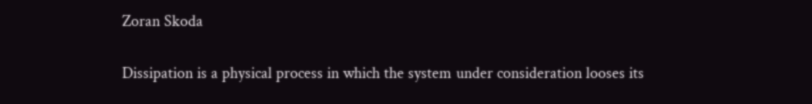Zoran Skoda

Dissipation is a physical process in which the system under consideration looses its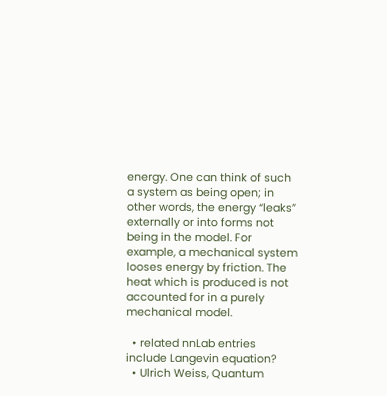energy. One can think of such a system as being open; in other words, the energy “leaks” externally or into forms not being in the model. For example, a mechanical system looses energy by friction. The heat which is produced is not accounted for in a purely mechanical model.

  • related nnLab entries include Langevin equation?
  • Ulrich Weiss, Quantum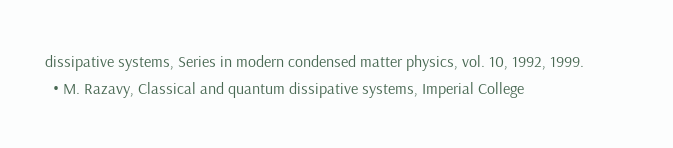dissipative systems, Series in modern condensed matter physics, vol. 10, 1992, 1999.
  • M. Razavy, Classical and quantum dissipative systems, Imperial College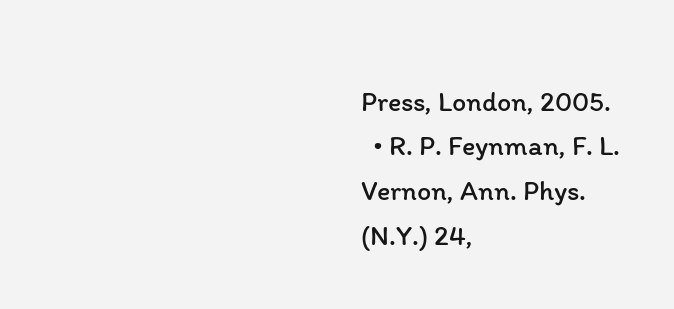Press, London, 2005.
  • R. P. Feynman, F. L. Vernon, Ann. Phys. (N.Y.) 24,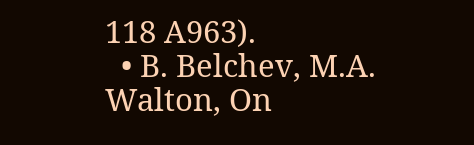118 A963).
  • B. Belchev, M.A. Walton, On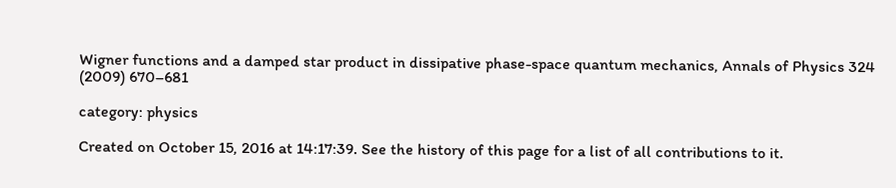Wigner functions and a damped star product in dissipative phase-space quantum mechanics, Annals of Physics 324 (2009) 670–681

category: physics

Created on October 15, 2016 at 14:17:39. See the history of this page for a list of all contributions to it.